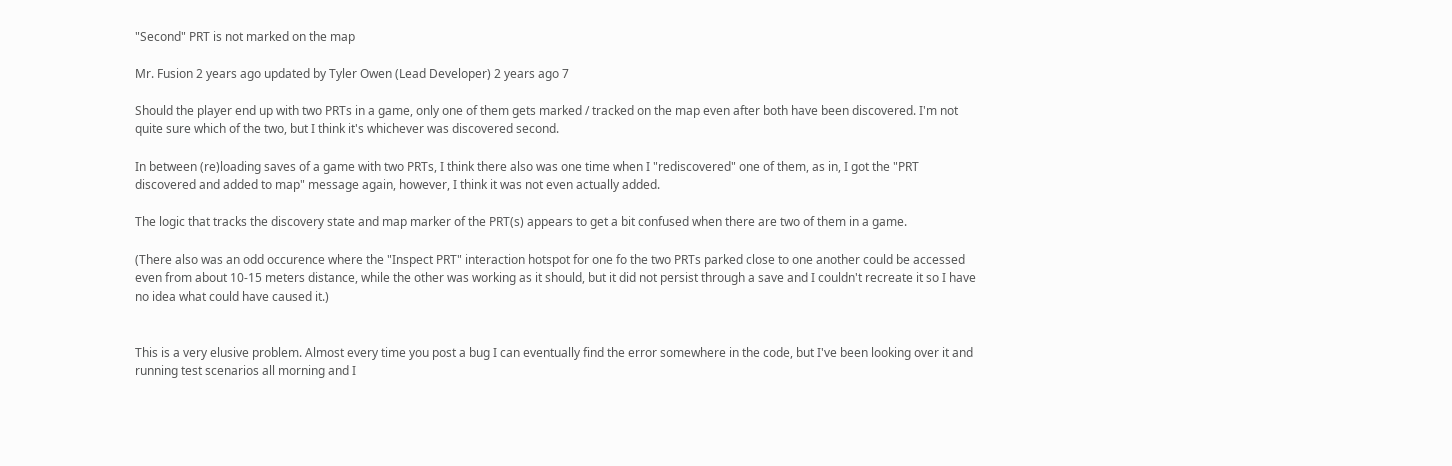"Second" PRT is not marked on the map

Mr. Fusion 2 years ago updated by Tyler Owen (Lead Developer) 2 years ago 7

Should the player end up with two PRTs in a game, only one of them gets marked / tracked on the map even after both have been discovered. I'm not quite sure which of the two, but I think it's whichever was discovered second.

In between (re)loading saves of a game with two PRTs, I think there also was one time when I "rediscovered" one of them, as in, I got the "PRT discovered and added to map" message again, however, I think it was not even actually added.

The logic that tracks the discovery state and map marker of the PRT(s) appears to get a bit confused when there are two of them in a game.

(There also was an odd occurence where the "Inspect PRT" interaction hotspot for one fo the two PRTs parked close to one another could be accessed even from about 10-15 meters distance, while the other was working as it should, but it did not persist through a save and I couldn't recreate it so I have no idea what could have caused it.)


This is a very elusive problem. Almost every time you post a bug I can eventually find the error somewhere in the code, but I've been looking over it and running test scenarios all morning and I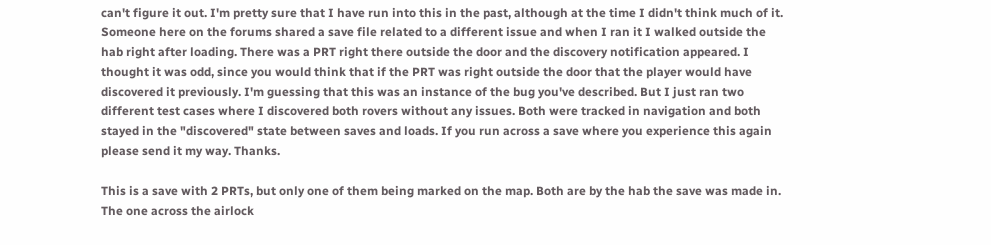can't figure it out. I'm pretty sure that I have run into this in the past, although at the time I didn't think much of it. Someone here on the forums shared a save file related to a different issue and when I ran it I walked outside the hab right after loading. There was a PRT right there outside the door and the discovery notification appeared. I thought it was odd, since you would think that if the PRT was right outside the door that the player would have discovered it previously. I'm guessing that this was an instance of the bug you've described. But I just ran two different test cases where I discovered both rovers without any issues. Both were tracked in navigation and both stayed in the "discovered" state between saves and loads. If you run across a save where you experience this again please send it my way. Thanks.

This is a save with 2 PRTs, but only one of them being marked on the map. Both are by the hab the save was made in. The one across the airlock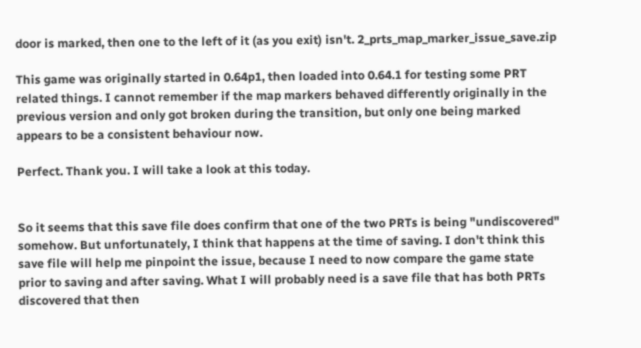door is marked, then one to the left of it (as you exit) isn't. 2_prts_map_marker_issue_save.zip

This game was originally started in 0.64p1, then loaded into 0.64.1 for testing some PRT related things. I cannot remember if the map markers behaved differently originally in the previous version and only got broken during the transition, but only one being marked appears to be a consistent behaviour now.

Perfect. Thank you. I will take a look at this today.


So it seems that this save file does confirm that one of the two PRTs is being "undiscovered" somehow. But unfortunately, I think that happens at the time of saving. I don't think this save file will help me pinpoint the issue, because I need to now compare the game state prior to saving and after saving. What I will probably need is a save file that has both PRTs discovered that then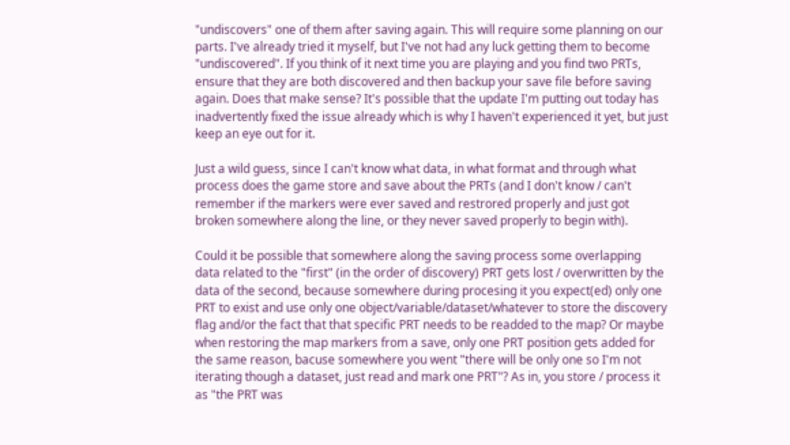"undiscovers" one of them after saving again. This will require some planning on our parts. I've already tried it myself, but I've not had any luck getting them to become "undiscovered". If you think of it next time you are playing and you find two PRTs, ensure that they are both discovered and then backup your save file before saving again. Does that make sense? It's possible that the update I'm putting out today has inadvertently fixed the issue already which is why I haven't experienced it yet, but just keep an eye out for it.

Just a wild guess, since I can't know what data, in what format and through what process does the game store and save about the PRTs (and I don't know / can't remember if the markers were ever saved and restrored properly and just got broken somewhere along the line, or they never saved properly to begin with).

Could it be possible that somewhere along the saving process some overlapping data related to the "first" (in the order of discovery) PRT gets lost / overwritten by the data of the second, because somewhere during procesing it you expect(ed) only one PRT to exist and use only one object/variable/dataset/whatever to store the discovery flag and/or the fact that that specific PRT needs to be readded to the map? Or maybe when restoring the map markers from a save, only one PRT position gets added for the same reason, bacuse somewhere you went "there will be only one so I'm not iterating though a dataset, just read and mark one PRT"? As in, you store / process it as "the PRT was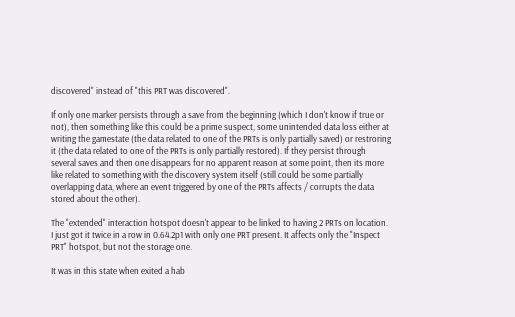discovered" instead of "this PRT was discovered".

If only one marker persists through a save from the beginning (which I don't know if true or not), then something like this could be a prime suspect, some unintended data loss either at writing the gamestate (the data related to one of the PRTs is only partially saved) or restroring it (the data related to one of the PRTs is only partially restored). If they persist through several saves and then one disappears for no apparent reason at some point, then its more like related to something with the discovery system itself (still could be some partially overlapping data, where an event triggered by one of the PRTs affects / corrupts the data stored about the other).

The "extended" interaction hotspot doesn't appear to be linked to having 2 PRTs on location. I just got it twice in a row in 0.64.2p1 with only one PRT present. It affects only the "Inspect PRT" hotspot, but not the storage one.

It was in this state when exited a hab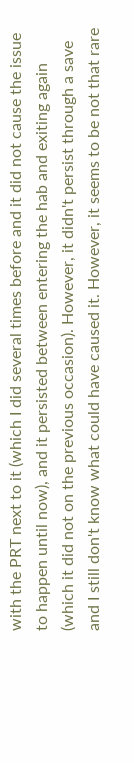with the PRT next to it (which I did several times before and it did not cause the issue to happen until now), and it persisted between entering the hab and exiting again (which it did not on the previous occasion). However, it didn't persist through a save and I still don't know what could have caused it. However, it seems to be not that rare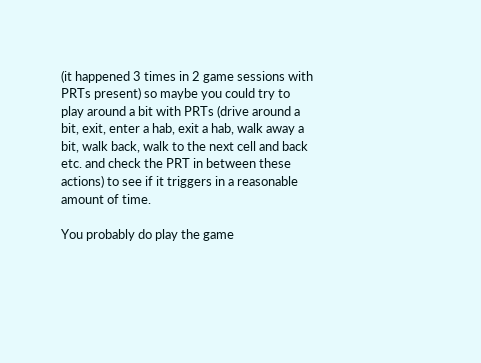(it happened 3 times in 2 game sessions with PRTs present) so maybe you could try to play around a bit with PRTs (drive around a bit, exit, enter a hab, exit a hab, walk away a bit, walk back, walk to the next cell and back etc. and check the PRT in between these actions) to see if it triggers in a reasonable amount of time.

You probably do play the game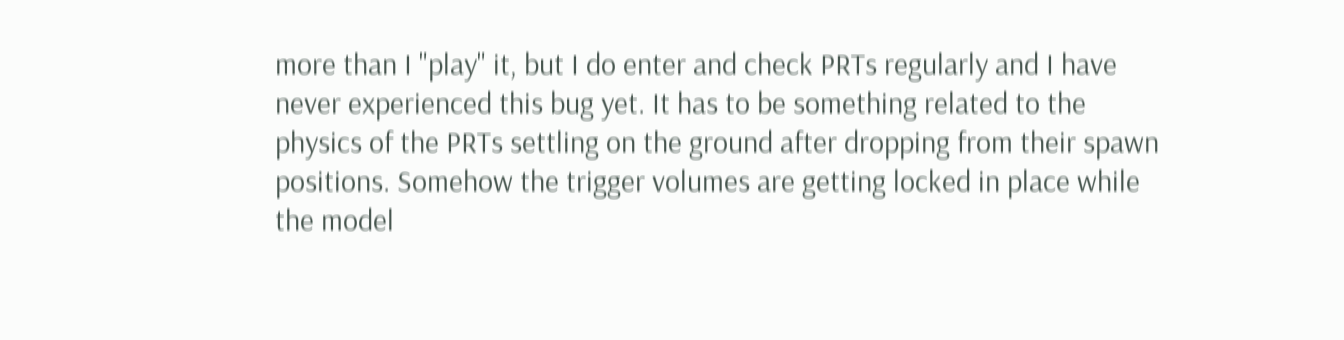more than I "play" it, but I do enter and check PRTs regularly and I have never experienced this bug yet. It has to be something related to the physics of the PRTs settling on the ground after dropping from their spawn positions. Somehow the trigger volumes are getting locked in place while the model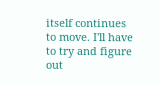itself continues to move. I'll have to try and figure out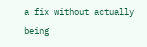a fix without actually being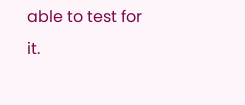able to test for it.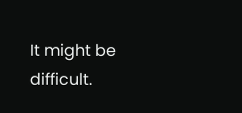It might be difficult.